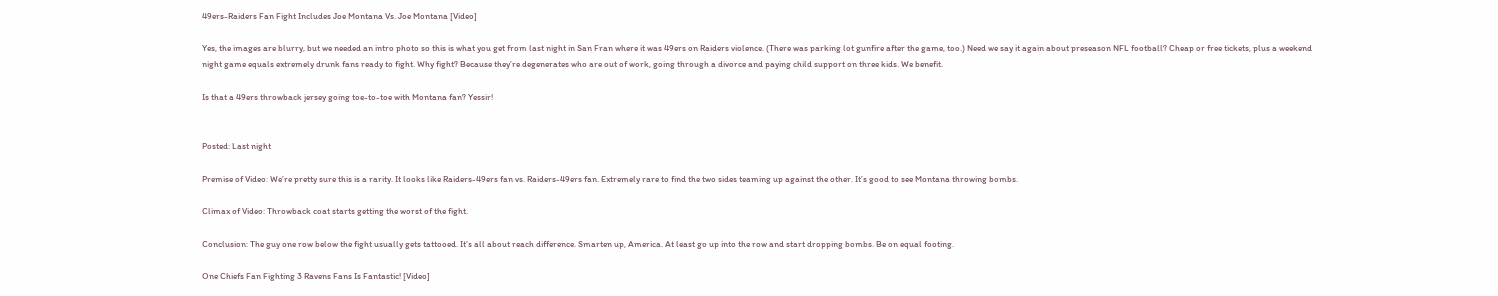49ers-Raiders Fan Fight Includes Joe Montana Vs. Joe Montana [Video]

Yes, the images are blurry, but we needed an intro photo so this is what you get from last night in San Fran where it was 49ers on Raiders violence. (There was parking lot gunfire after the game, too.) Need we say it again about preseason NFL football? Cheap or free tickets, plus a weekend night game equals extremely drunk fans ready to fight. Why fight? Because they’re degenerates who are out of work, going through a divorce and paying child support on three kids. We benefit.

Is that a 49ers throwback jersey going toe-to-toe with Montana fan? Yessir!


Posted: Last night

Premise of Video: We’re pretty sure this is a rarity. It looks like Raiders-49ers fan vs. Raiders-49ers fan. Extremely rare to find the two sides teaming up against the other. It’s good to see Montana throwing bombs.

Climax of Video: Throwback coat starts getting the worst of the fight.

Conclusion: The guy one row below the fight usually gets tattooed. It’s all about reach difference. Smarten up, America. At least go up into the row and start dropping bombs. Be on equal footing.

One Chiefs Fan Fighting 3 Ravens Fans Is Fantastic! [Video]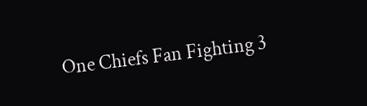One Chiefs Fan Fighting 3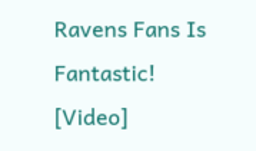Ravens Fans Is Fantastic! [Video]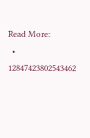Read More:
  • 12847423802543462